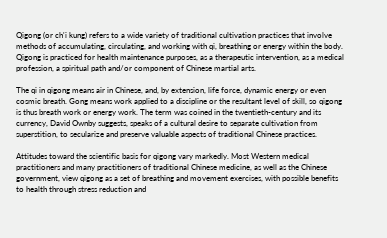Qigong (or ch'i kung) refers to a wide variety of traditional cultivation practices that involve methods of accumulating, circulating, and working with qi, breathing or energy within the body. Qigong is practiced for health maintenance purposes, as a therapeutic intervention, as a medical profession, a spiritual path and/or component of Chinese martial arts.

The qi in qigong means air in Chinese, and, by extension, life force, dynamic energy or even cosmic breath. Gong means work applied to a discipline or the resultant level of skill, so qigong is thus breath work or energy work. The term was coined in the twentieth-century and its currency, David Ownby suggests, speaks of a cultural desire to separate cultivation from superstition, to secularize and preserve valuable aspects of traditional Chinese practices.

Attitudes toward the scientific basis for qigong vary markedly. Most Western medical practitioners and many practitioners of traditional Chinese medicine, as well as the Chinese government, view qigong as a set of breathing and movement exercises, with possible benefits to health through stress reduction and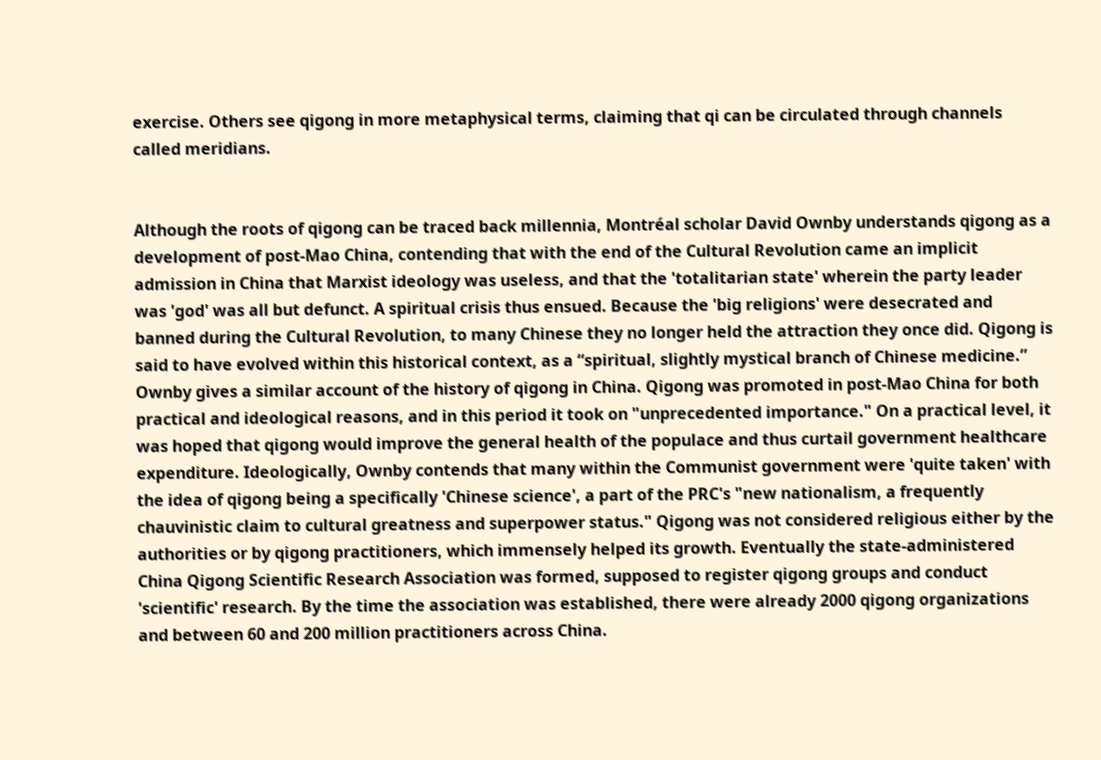exercise. Others see qigong in more metaphysical terms, claiming that qi can be circulated through channels called meridians.


Although the roots of qigong can be traced back millennia, Montréal scholar David Ownby understands qigong as a development of post-Mao China, contending that with the end of the Cultural Revolution came an implicit admission in China that Marxist ideology was useless, and that the 'totalitarian state' wherein the party leader was 'god' was all but defunct. A spiritual crisis thus ensued. Because the 'big religions' were desecrated and banned during the Cultural Revolution, to many Chinese they no longer held the attraction they once did. Qigong is said to have evolved within this historical context, as a “spiritual, slightly mystical branch of Chinese medicine.” Ownby gives a similar account of the history of qigong in China. Qigong was promoted in post-Mao China for both practical and ideological reasons, and in this period it took on "unprecedented importance." On a practical level, it was hoped that qigong would improve the general health of the populace and thus curtail government healthcare expenditure. Ideologically, Ownby contends that many within the Communist government were 'quite taken' with the idea of qigong being a specifically 'Chinese science', a part of the PRC's "new nationalism, a frequently chauvinistic claim to cultural greatness and superpower status." Qigong was not considered religious either by the authorities or by qigong practitioners, which immensely helped its growth. Eventually the state-administered China Qigong Scientific Research Association was formed, supposed to register qigong groups and conduct 'scientific' research. By the time the association was established, there were already 2000 qigong organizations and between 60 and 200 million practitioners across China.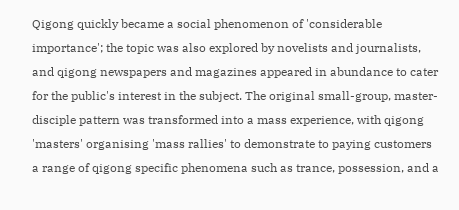Qigong quickly became a social phenomenon of 'considerable importance'; the topic was also explored by novelists and journalists, and qigong newspapers and magazines appeared in abundance to cater for the public's interest in the subject. The original small-group, master-disciple pattern was transformed into a mass experience, with qigong 'masters' organising 'mass rallies' to demonstrate to paying customers a range of qigong specific phenomena such as trance, possession, and a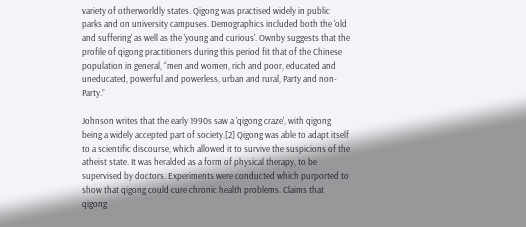variety of otherworldly states. Qigong was practised widely in public parks and on university campuses. Demographics included both the 'old and suffering' as well as the 'young and curious'. Ownby suggests that the profile of qigong practitioners during this period fit that of the Chinese population in general, “men and women, rich and poor, educated and uneducated, powerful and powerless, urban and rural, Party and non-Party.”

Johnson writes that the early 1990s saw a 'qigong craze', with qigong being a widely accepted part of society.[2] Qigong was able to adapt itself to a scientific discourse, which allowed it to survive the suspicions of the atheist state. It was heralded as a form of physical therapy, to be supervised by doctors. Experiments were conducted which purported to show that qigong could cure chronic health problems. Claims that qigong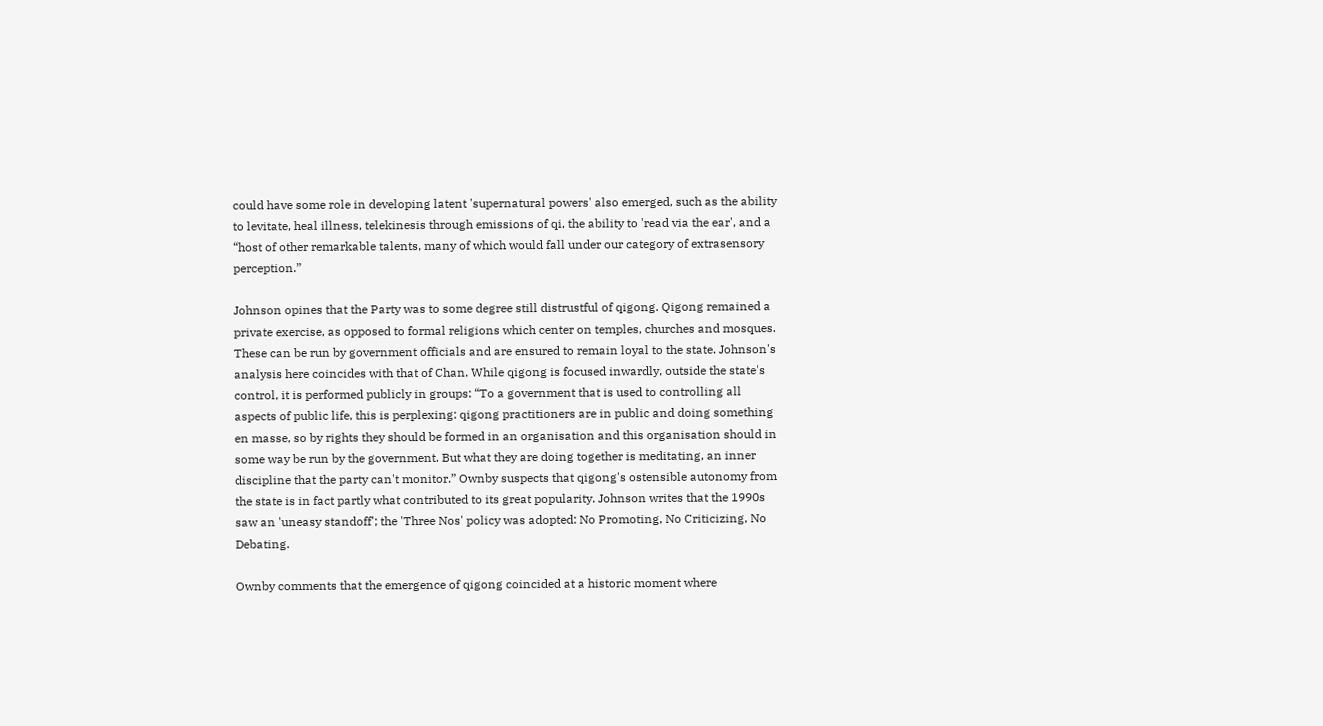could have some role in developing latent 'supernatural powers' also emerged, such as the ability to levitate, heal illness, telekinesis through emissions of qi, the ability to 'read via the ear', and a “host of other remarkable talents, many of which would fall under our category of extrasensory perception.”

Johnson opines that the Party was to some degree still distrustful of qigong. Qigong remained a private exercise, as opposed to formal religions which center on temples, churches and mosques. These can be run by government officials and are ensured to remain loyal to the state. Johnson's analysis here coincides with that of Chan. While qigong is focused inwardly, outside the state's control, it is performed publicly in groups: “To a government that is used to controlling all aspects of public life, this is perplexing: qigong practitioners are in public and doing something en masse, so by rights they should be formed in an organisation and this organisation should in some way be run by the government. But what they are doing together is meditating, an inner discipline that the party can't monitor.” Ownby suspects that qigong's ostensible autonomy from the state is in fact partly what contributed to its great popularity. Johnson writes that the 1990s saw an 'uneasy standoff'; the 'Three Nos' policy was adopted: No Promoting, No Criticizing, No Debating.

Ownby comments that the emergence of qigong coincided at a historic moment where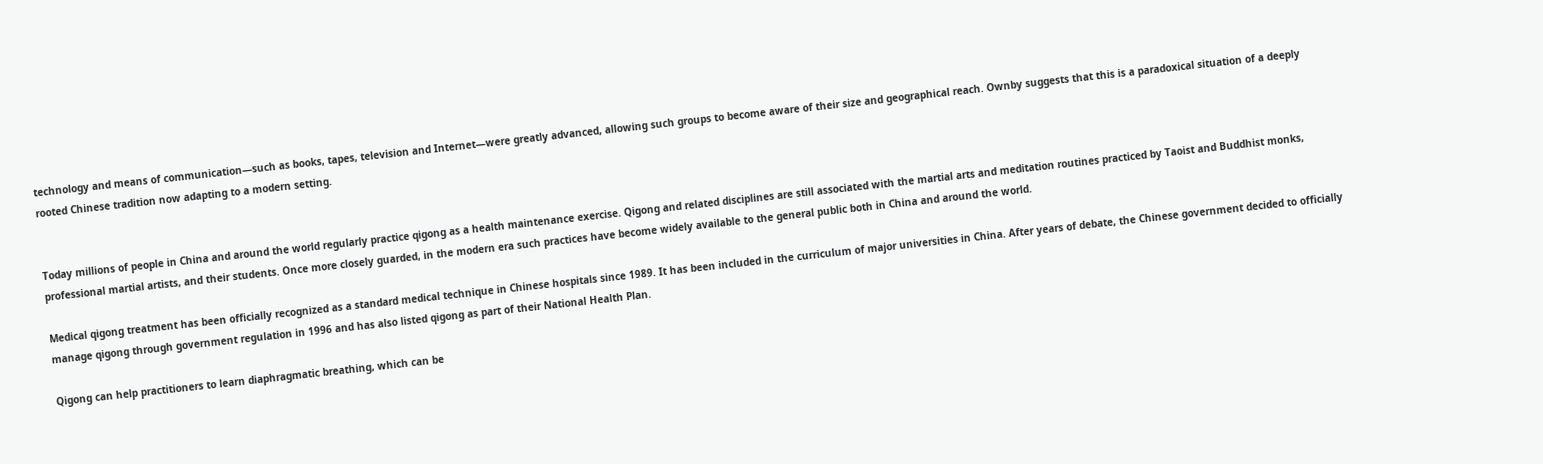technology and means of communication—such as books, tapes, television and Internet—were greatly advanced, allowing such groups to become aware of their size and geographical reach. Ownby suggests that this is a paradoxical situation of a deeply rooted Chinese tradition now adapting to a modern setting.


Today millions of people in China and around the world regularly practice qigong as a health maintenance exercise. Qigong and related disciplines are still associated with the martial arts and meditation routines practiced by Taoist and Buddhist monks, professional martial artists, and their students. Once more closely guarded, in the modern era such practices have become widely available to the general public both in China and around the world.

Medical qigong treatment has been officially recognized as a standard medical technique in Chinese hospitals since 1989. It has been included in the curriculum of major universities in China. After years of debate, the Chinese government decided to officially manage qigong through government regulation in 1996 and has also listed qigong as part of their National Health Plan.

Qigong can help practitioners to learn diaphragmatic breathing, which can be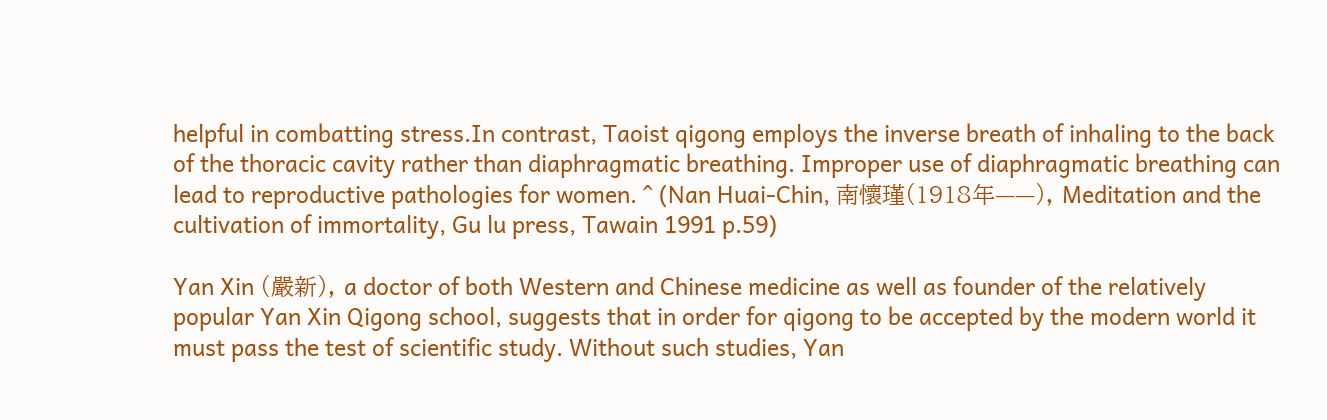helpful in combatting stress.In contrast, Taoist qigong employs the inverse breath of inhaling to the back of the thoracic cavity rather than diaphragmatic breathing. Improper use of diaphragmatic breathing can lead to reproductive pathologies for women. ^ (Nan Huai-Chin, 南懷瑾(1918年——), Meditation and the cultivation of immortality, Gu lu press, Tawain 1991 p.59)

Yan Xin (嚴新), a doctor of both Western and Chinese medicine as well as founder of the relatively popular Yan Xin Qigong school, suggests that in order for qigong to be accepted by the modern world it must pass the test of scientific study. Without such studies, Yan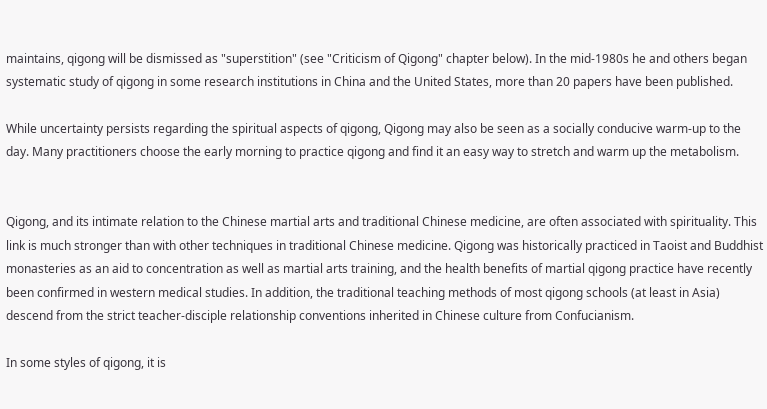maintains, qigong will be dismissed as "superstition" (see "Criticism of Qigong" chapter below). In the mid-1980s he and others began systematic study of qigong in some research institutions in China and the United States, more than 20 papers have been published.

While uncertainty persists regarding the spiritual aspects of qigong, Qigong may also be seen as a socially conducive warm-up to the day. Many practitioners choose the early morning to practice qigong and find it an easy way to stretch and warm up the metabolism.


Qigong, and its intimate relation to the Chinese martial arts and traditional Chinese medicine, are often associated with spirituality. This link is much stronger than with other techniques in traditional Chinese medicine. Qigong was historically practiced in Taoist and Buddhist monasteries as an aid to concentration as well as martial arts training, and the health benefits of martial qigong practice have recently been confirmed in western medical studies. In addition, the traditional teaching methods of most qigong schools (at least in Asia) descend from the strict teacher-disciple relationship conventions inherited in Chinese culture from Confucianism.

In some styles of qigong, it is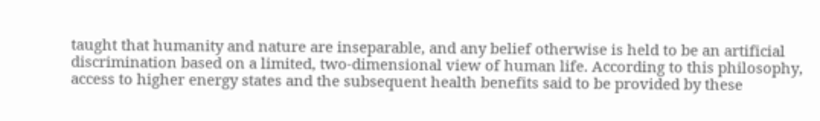taught that humanity and nature are inseparable, and any belief otherwise is held to be an artificial discrimination based on a limited, two-dimensional view of human life. According to this philosophy, access to higher energy states and the subsequent health benefits said to be provided by these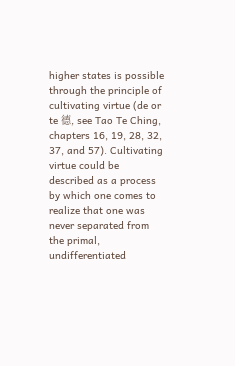higher states is possible through the principle of cultivating virtue (de or te 德, see Tao Te Ching, chapters 16, 19, 28, 32, 37, and 57). Cultivating virtue could be described as a process by which one comes to realize that one was never separated from the primal, undifferentiated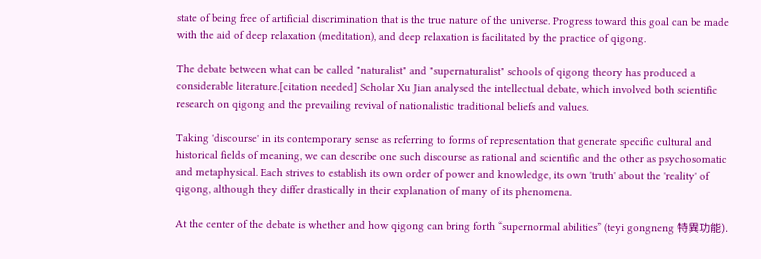state of being free of artificial discrimination that is the true nature of the universe. Progress toward this goal can be made with the aid of deep relaxation (meditation), and deep relaxation is facilitated by the practice of qigong.

The debate between what can be called "naturalist" and "supernaturalist" schools of qigong theory has produced a considerable literature.[citation needed] Scholar Xu Jian analysed the intellectual debate, which involved both scientific research on qigong and the prevailing revival of nationalistic traditional beliefs and values.

Taking 'discourse' in its contemporary sense as referring to forms of representation that generate specific cultural and historical fields of meaning, we can describe one such discourse as rational and scientific and the other as psychosomatic and metaphysical. Each strives to establish its own order of power and knowledge, its own 'truth' about the 'reality' of qigong, although they differ drastically in their explanation of many of its phenomena.

At the center of the debate is whether and how qigong can bring forth “supernormal abilities” (teyi gongneng 特異功能).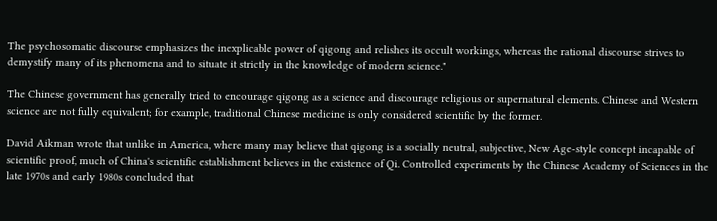The psychosomatic discourse emphasizes the inexplicable power of qigong and relishes its occult workings, whereas the rational discourse strives to demystify many of its phenomena and to situate it strictly in the knowledge of modern science."

The Chinese government has generally tried to encourage qigong as a science and discourage religious or supernatural elements. Chinese and Western science are not fully equivalent; for example, traditional Chinese medicine is only considered scientific by the former.

David Aikman wrote that unlike in America, where many may believe that qigong is a socially neutral, subjective, New Age-style concept incapable of scientific proof, much of China's scientific establishment believes in the existence of Qi. Controlled experiments by the Chinese Academy of Sciences in the late 1970s and early 1980s concluded that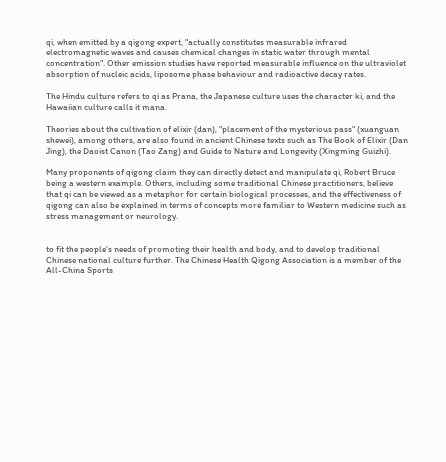qi, when emitted by a qigong expert, "actually constitutes measurable infrared electromagnetic waves and causes chemical changes in static water through mental concentration". Other emission studies have reported measurable influence on the ultraviolet absorption of nucleic acids, liposome phase behaviour and radioactive decay rates.

The Hindu culture refers to qi as Prana, the Japanese culture uses the character ki, and the Hawaiian culture calls it mana.

Theories about the cultivation of elixir (dan), "placement of the mysterious pass" (xuanguan shewei), among others, are also found in ancient Chinese texts such as The Book of Elixir (Dan Jing), the Daoist Canon (Tao Zang) and Guide to Nature and Longevity (Xingming Guizhi).

Many proponents of qigong claim they can directly detect and manipulate qi, Robert Bruce being a western example. Others, including some traditional Chinese practitioners, believe that qi can be viewed as a metaphor for certain biological processes, and the effectiveness of qigong can also be explained in terms of concepts more familiar to Western medicine such as stress management or neurology.


to fit the people's needs of promoting their health and body, and to develop traditional Chinese national culture further. The Chinese Health Qigong Association is a member of the All-China Sports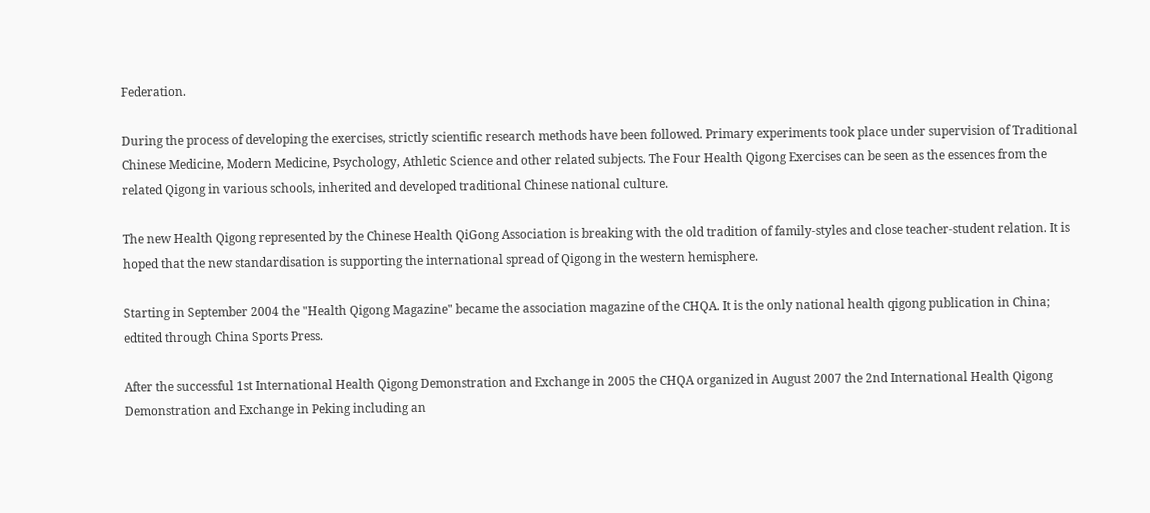Federation.

During the process of developing the exercises, strictly scientific research methods have been followed. Primary experiments took place under supervision of Traditional Chinese Medicine, Modern Medicine, Psychology, Athletic Science and other related subjects. The Four Health Qigong Exercises can be seen as the essences from the related Qigong in various schools, inherited and developed traditional Chinese national culture.

The new Health Qigong represented by the Chinese Health QiGong Association is breaking with the old tradition of family-styles and close teacher-student relation. It is hoped that the new standardisation is supporting the international spread of Qigong in the western hemisphere.

Starting in September 2004 the "Health Qigong Magazine" became the association magazine of the CHQA. It is the only national health qigong publication in China; edtited through China Sports Press.

After the successful 1st International Health Qigong Demonstration and Exchange in 2005 the CHQA organized in August 2007 the 2nd International Health Qigong Demonstration and Exchange in Peking including an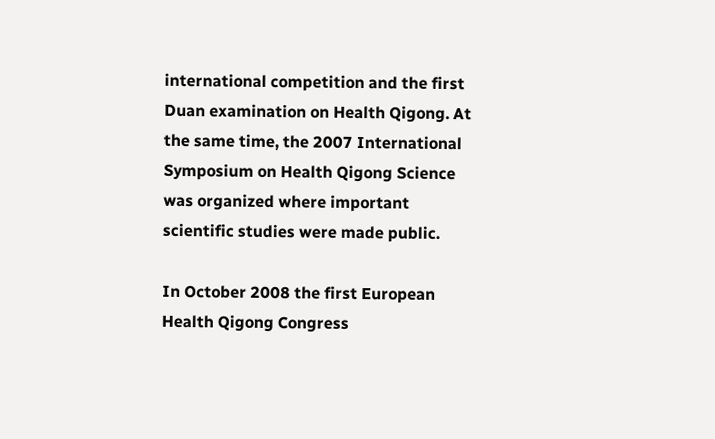international competition and the first Duan examination on Health Qigong. At the same time, the 2007 International Symposium on Health Qigong Science was organized where important scientific studies were made public.

In October 2008 the first European Health Qigong Congress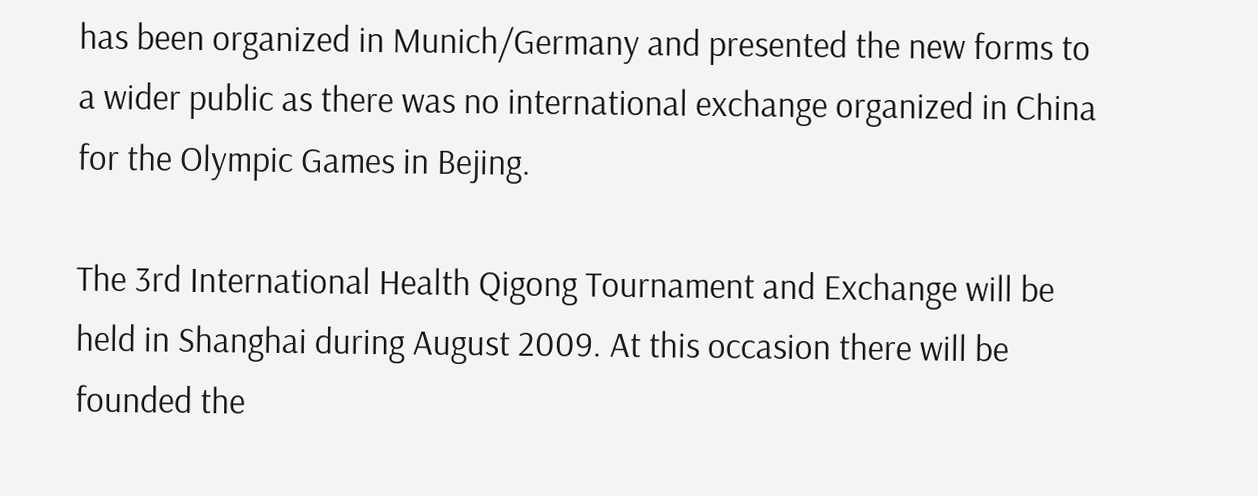has been organized in Munich/Germany and presented the new forms to a wider public as there was no international exchange organized in China for the Olympic Games in Bejing.

The 3rd International Health Qigong Tournament and Exchange will be held in Shanghai during August 2009. At this occasion there will be founded the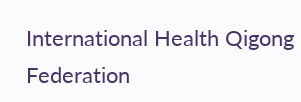International Health Qigong Federation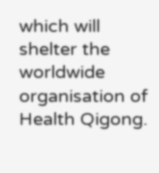which will shelter the worldwide organisation of Health Qigong.